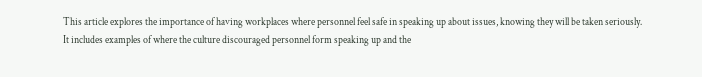This article explores the importance of having workplaces where personnel feel safe in speaking up about issues, knowing they will be taken seriously. It includes examples of where the culture discouraged personnel form speaking up and the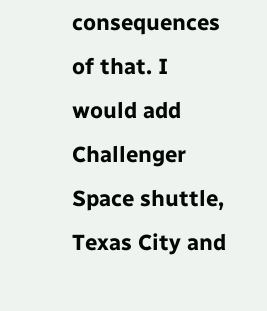consequences of that. I would add Challenger Space shuttle, Texas City and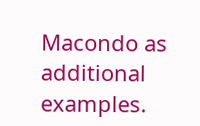Macondo as additional examples.